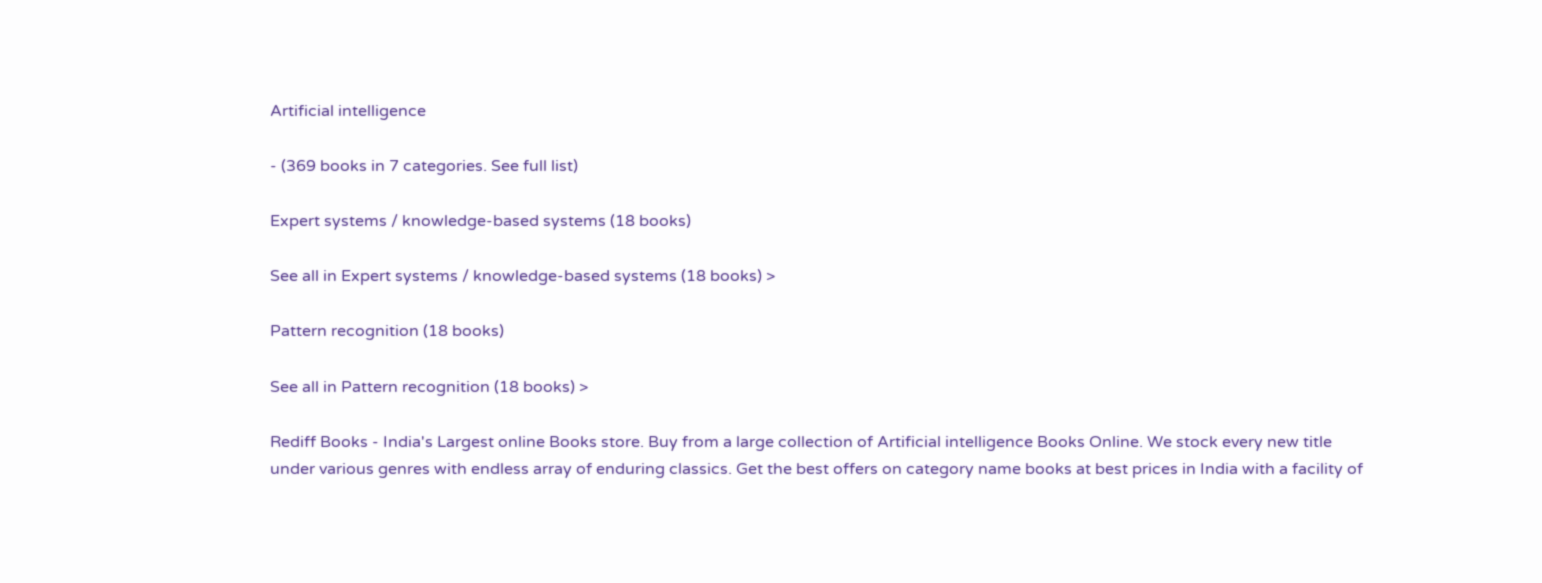Artificial intelligence

- (369 books in 7 categories. See full list)

Expert systems / knowledge-based systems (18 books)

See all in Expert systems / knowledge-based systems (18 books) >

Pattern recognition (18 books)

See all in Pattern recognition (18 books) >

Rediff Books - India's Largest online Books store. Buy from a large collection of Artificial intelligence Books Online. We stock every new title under various genres with endless array of enduring classics. Get the best offers on category name books at best prices in India with a facility of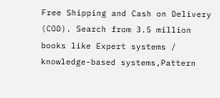Free Shipping and Cash on Delivery (COD). Search from 3.5 million books like Expert systems / knowledge-based systems,Pattern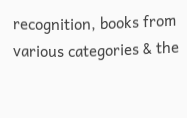recognition, books from various categories & the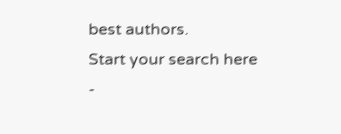best authors.
Start your search here -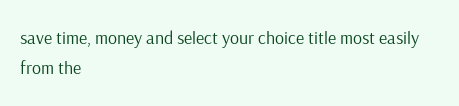save time, money and select your choice title most easily from the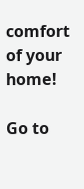comfort of your home!

Go to